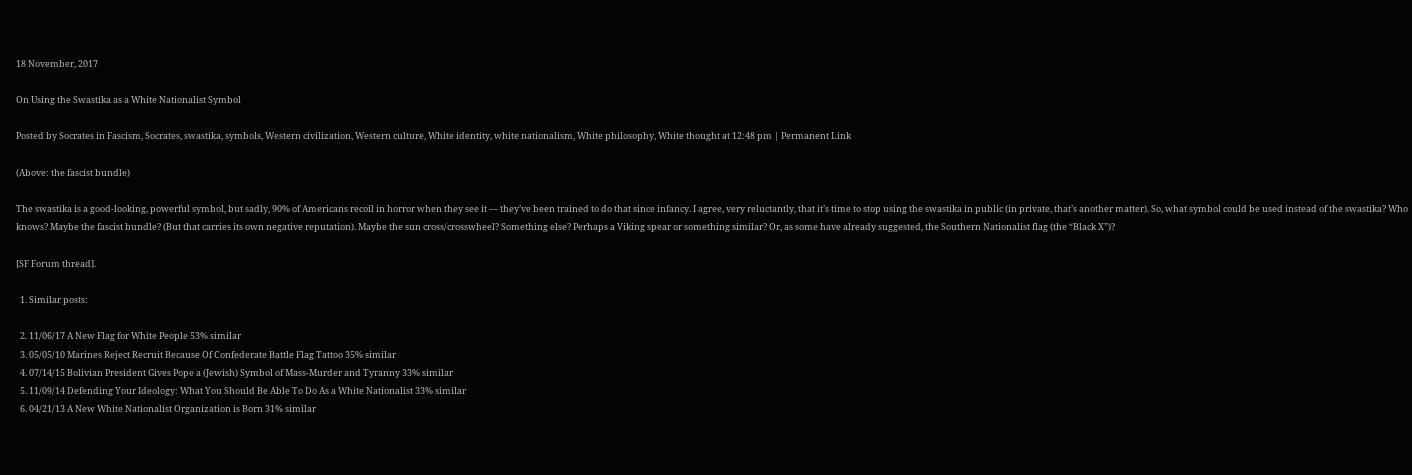18 November, 2017

On Using the Swastika as a White Nationalist Symbol

Posted by Socrates in Fascism, Socrates, swastika, symbols, Western civilization, Western culture, White identity, white nationalism, White philosophy, White thought at 12:48 pm | Permanent Link

(Above: the fascist bundle)

The swastika is a good-looking, powerful symbol, but sadly, 90% of Americans recoil in horror when they see it — they’ve been trained to do that since infancy. I agree, very reluctantly, that it’s time to stop using the swastika in public (in private, that’s another matter). So, what symbol could be used instead of the swastika? Who knows? Maybe the fascist bundle? (But that carries its own negative reputation). Maybe the sun cross/crosswheel? Something else? Perhaps a Viking spear or something similar? Or, as some have already suggested, the Southern Nationalist flag (the “Black X”)?

[SF Forum thread].

  1. Similar posts:

  2. 11/06/17 A New Flag for White People 53% similar
  3. 05/05/10 Marines Reject Recruit Because Of Confederate Battle Flag Tattoo 35% similar
  4. 07/14/15 Bolivian President Gives Pope a (Jewish) Symbol of Mass-Murder and Tyranny 33% similar
  5. 11/09/14 Defending Your Ideology: What You Should Be Able To Do As a White Nationalist 33% similar
  6. 04/21/13 A New White Nationalist Organization is Born 31% similar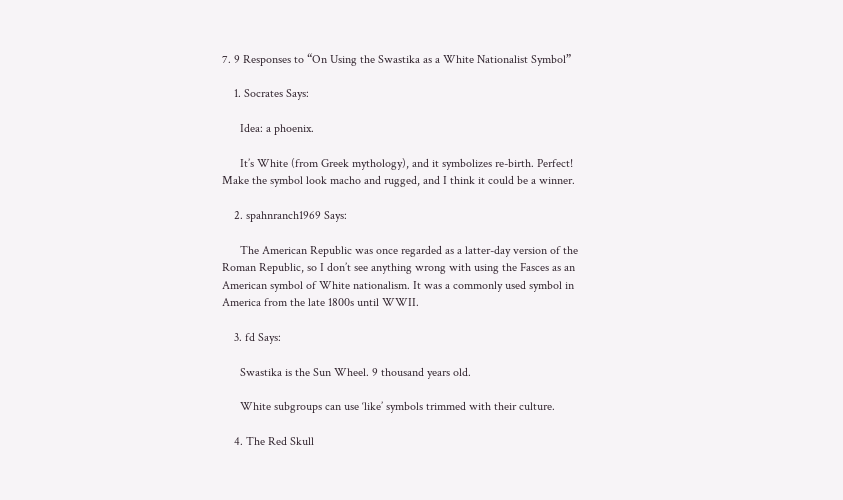7. 9 Responses to “On Using the Swastika as a White Nationalist Symbol”

    1. Socrates Says:

      Idea: a phoenix.

      It’s White (from Greek mythology), and it symbolizes re-birth. Perfect! Make the symbol look macho and rugged, and I think it could be a winner.

    2. spahnranch1969 Says:

      The American Republic was once regarded as a latter-day version of the Roman Republic, so I don’t see anything wrong with using the Fasces as an American symbol of White nationalism. It was a commonly used symbol in America from the late 1800s until WWII.

    3. fd Says:

      Swastika is the Sun Wheel. 9 thousand years old.

      White subgroups can use ‘like’ symbols trimmed with their culture.

    4. The Red Skull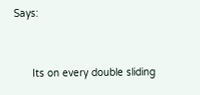Says:


      Its on every double sliding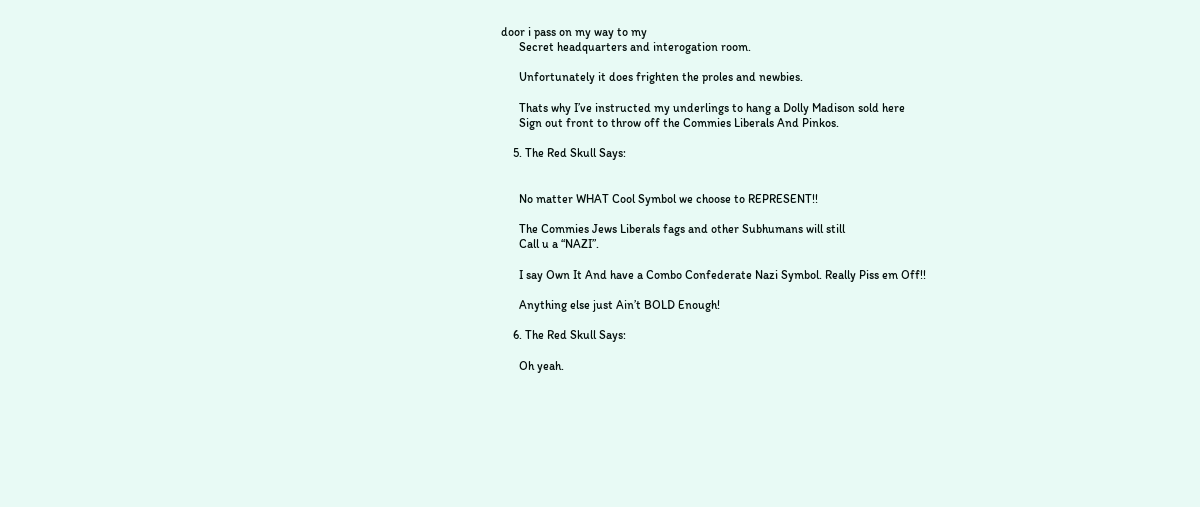door i pass on my way to my
      Secret headquarters and interogation room.

      Unfortunately it does frighten the proles and newbies.

      Thats why I’ve instructed my underlings to hang a Dolly Madison sold here
      Sign out front to throw off the Commies Liberals And Pinkos.

    5. The Red Skull Says:


      No matter WHAT Cool Symbol we choose to REPRESENT!!

      The Commies Jews Liberals fags and other Subhumans will still
      Call u a “NAZI”.

      I say Own It And have a Combo Confederate Nazi Symbol. Really Piss em Off!!

      Anything else just Ain’t BOLD Enough!

    6. The Red Skull Says:

      Oh yeah.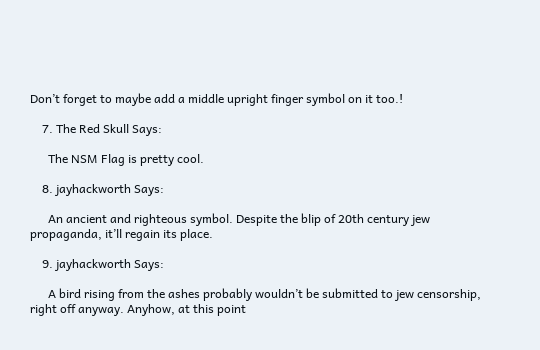Don’t forget to maybe add a middle upright finger symbol on it too.!

    7. The Red Skull Says:

      The NSM Flag is pretty cool.

    8. jayhackworth Says:

      An ancient and righteous symbol. Despite the blip of 20th century jew propaganda, it’ll regain its place.

    9. jayhackworth Says:

      A bird rising from the ashes probably wouldn’t be submitted to jew censorship, right off anyway. Anyhow, at this point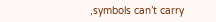,symbols can’t carry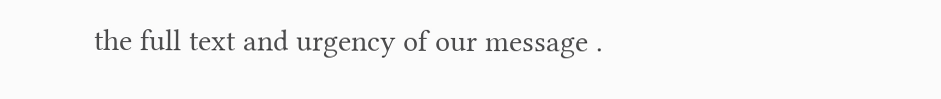the full text and urgency of our message .